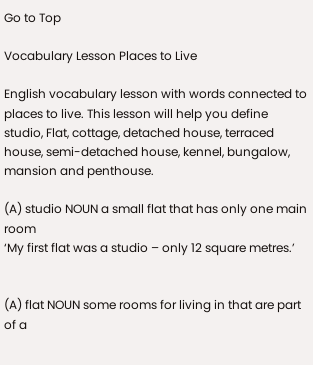Go to Top

Vocabulary Lesson Places to Live

English vocabulary lesson with words connected to places to live. This lesson will help you define studio, Flat, cottage, detached house, terraced house, semi-detached house, kennel, bungalow, mansion and penthouse.

(A) studio NOUN a small flat that has only one main room
‘My first flat was a studio – only 12 square metres.’


(A) flat NOUN some rooms for living in that are part of a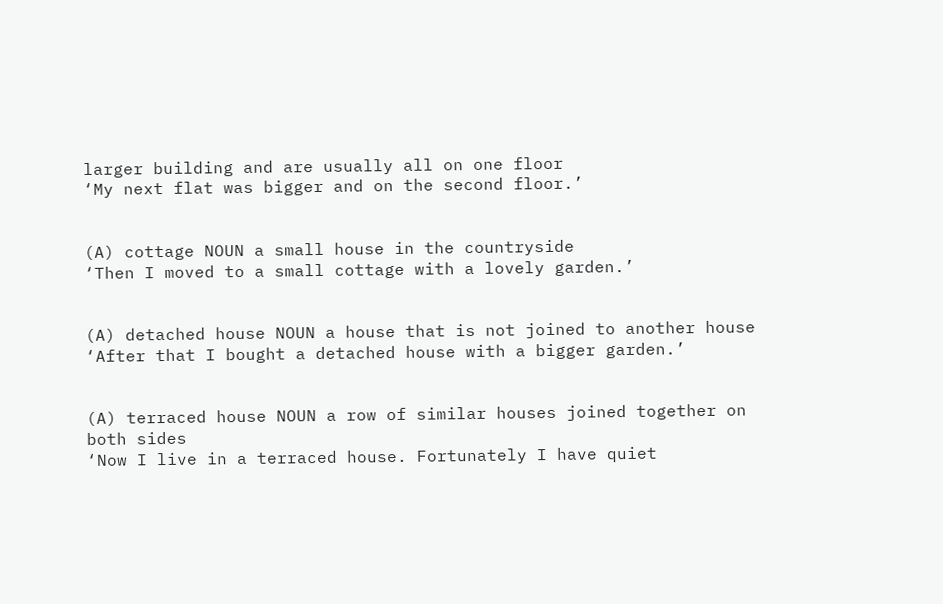larger building and are usually all on one floor
‘My next flat was bigger and on the second floor.’


(A) cottage NOUN a small house in the countryside
‘Then I moved to a small cottage with a lovely garden.’


(A) detached house NOUN a house that is not joined to another house
‘After that I bought a detached house with a bigger garden.’


(A) terraced house NOUN a row of similar houses joined together on both sides
‘Now I live in a terraced house. Fortunately I have quiet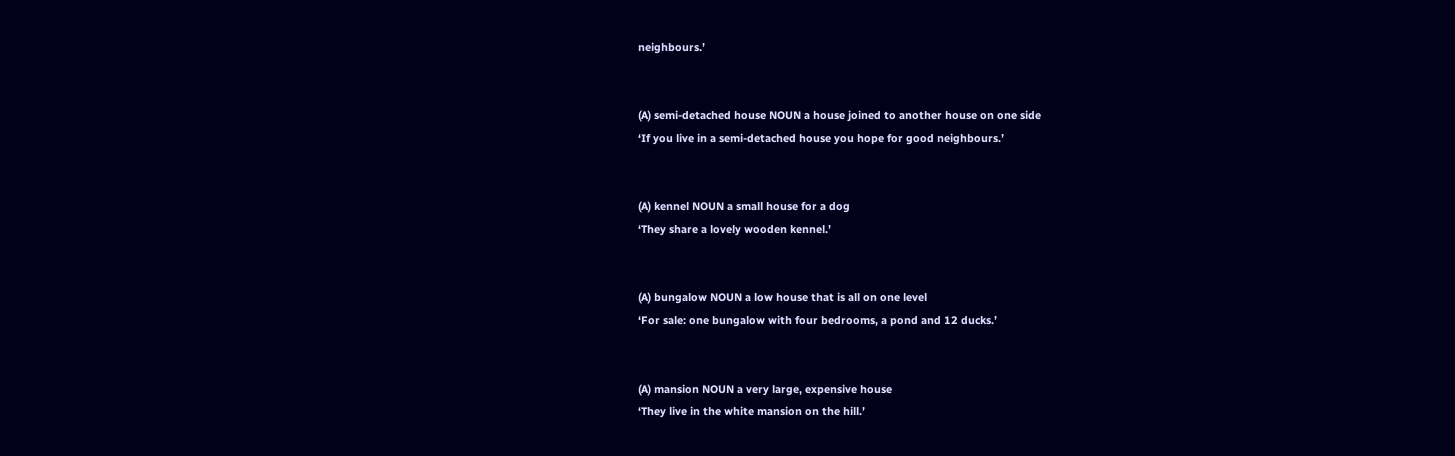neighbours.’


(A) semi-detached house NOUN a house joined to another house on one side
‘If you live in a semi-detached house you hope for good neighbours.’


(A) kennel NOUN a small house for a dog
‘They share a lovely wooden kennel.’


(A) bungalow NOUN a low house that is all on one level
‘For sale: one bungalow with four bedrooms, a pond and 12 ducks.’


(A) mansion NOUN a very large, expensive house
‘They live in the white mansion on the hill.’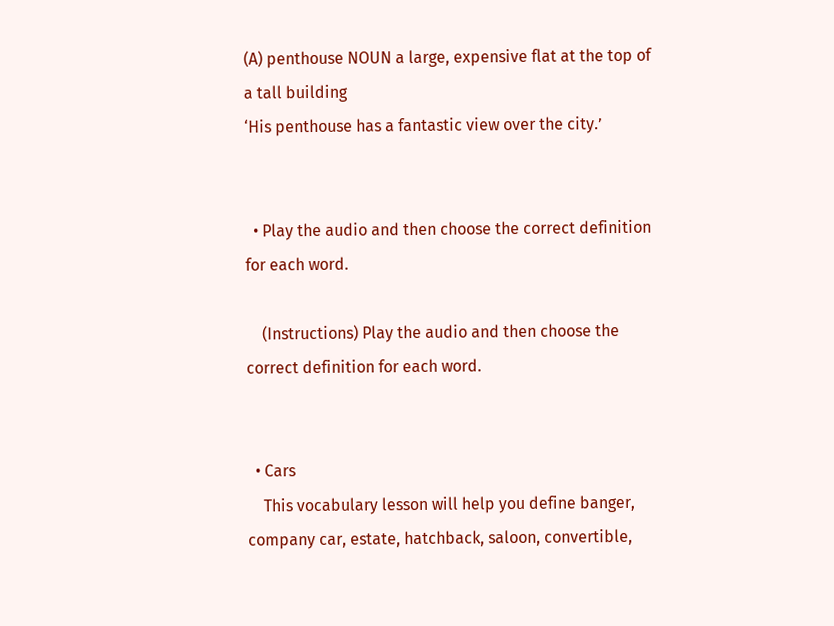(A) penthouse NOUN a large, expensive flat at the top of a tall building
‘His penthouse has a fantastic view over the city.’


  • Play the audio and then choose the correct definition for each word.

    (Instructions) Play the audio and then choose the correct definition for each word.


  • Cars
    This vocabulary lesson will help you define banger, company car, estate, hatchback, saloon, convertible,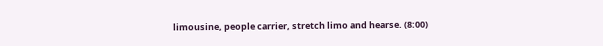limousine, people carrier, stretch limo and hearse. (8:00)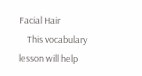Facial Hair
    This vocabulary lesson will help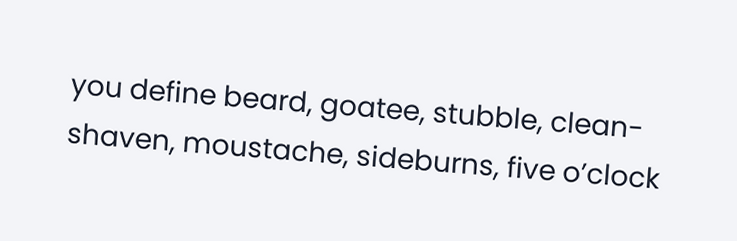you define beard, goatee, stubble, clean-shaven, moustache, sideburns, five o’clock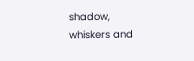shadow, whiskers and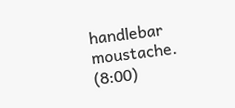handlebar moustache. (8:00)